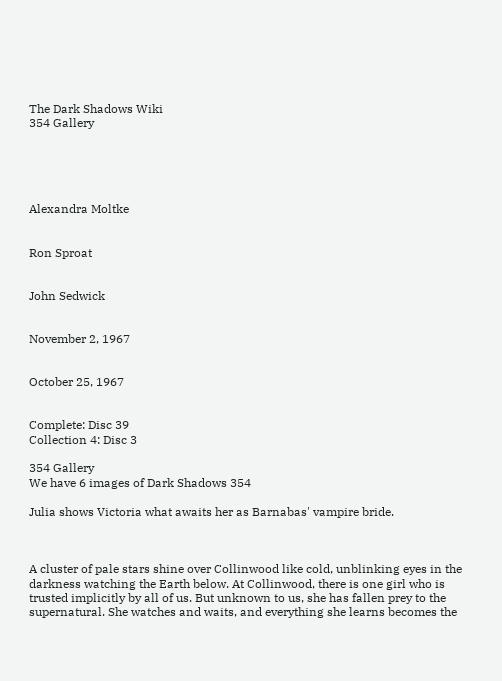The Dark Shadows Wiki
354 Gallery





Alexandra Moltke


Ron Sproat


John Sedwick


November 2, 1967


October 25, 1967


Complete: Disc 39
Collection 4: Disc 3

354 Gallery
We have 6 images of Dark Shadows 354

Julia shows Victoria what awaits her as Barnabas' vampire bride.



A cluster of pale stars shine over Collinwood like cold, unblinking eyes in the darkness watching the Earth below. At Collinwood, there is one girl who is trusted implicitly by all of us. But unknown to us, she has fallen prey to the supernatural. She watches and waits, and everything she learns becomes the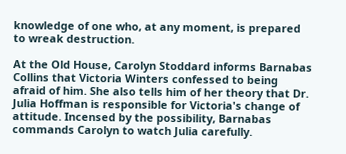knowledge of one who, at any moment, is prepared to wreak destruction.

At the Old House, Carolyn Stoddard informs Barnabas Collins that Victoria Winters confessed to being afraid of him. She also tells him of her theory that Dr. Julia Hoffman is responsible for Victoria's change of attitude. Incensed by the possibility, Barnabas commands Carolyn to watch Julia carefully.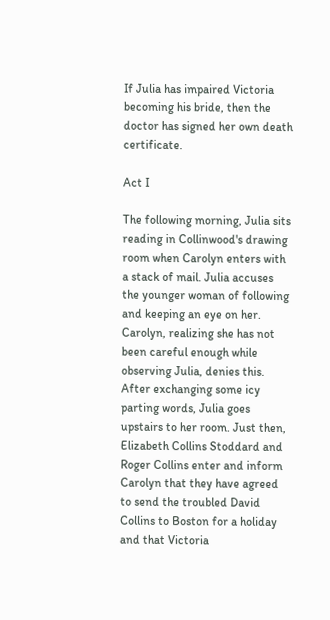If Julia has impaired Victoria becoming his bride, then the doctor has signed her own death certificate.

Act I

The following morning, Julia sits reading in Collinwood's drawing room when Carolyn enters with a stack of mail. Julia accuses the younger woman of following and keeping an eye on her. Carolyn, realizing she has not been careful enough while observing Julia, denies this. After exchanging some icy parting words, Julia goes upstairs to her room. Just then, Elizabeth Collins Stoddard and Roger Collins enter and inform Carolyn that they have agreed to send the troubled David Collins to Boston for a holiday and that Victoria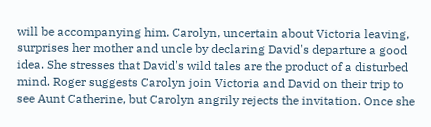will be accompanying him. Carolyn, uncertain about Victoria leaving, surprises her mother and uncle by declaring David's departure a good idea. She stresses that David's wild tales are the product of a disturbed mind. Roger suggests Carolyn join Victoria and David on their trip to see Aunt Catherine, but Carolyn angrily rejects the invitation. Once she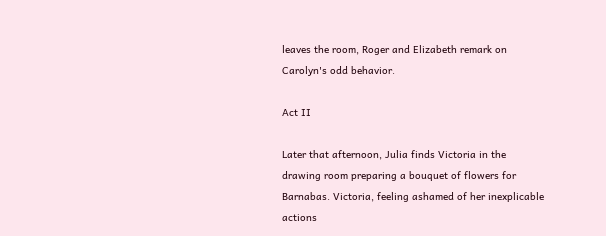leaves the room, Roger and Elizabeth remark on Carolyn's odd behavior.

Act II

Later that afternoon, Julia finds Victoria in the drawing room preparing a bouquet of flowers for Barnabas. Victoria, feeling ashamed of her inexplicable actions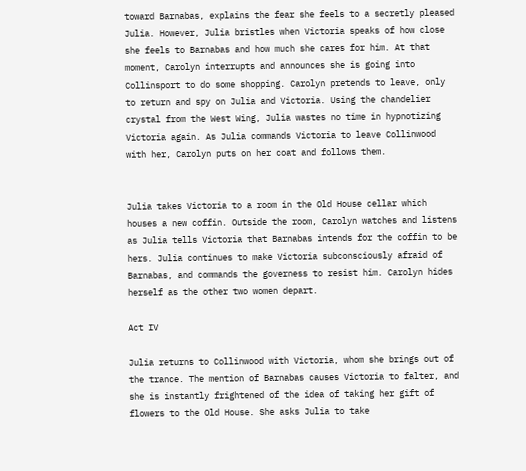toward Barnabas, explains the fear she feels to a secretly pleased Julia. However, Julia bristles when Victoria speaks of how close she feels to Barnabas and how much she cares for him. At that moment, Carolyn interrupts and announces she is going into Collinsport to do some shopping. Carolyn pretends to leave, only to return and spy on Julia and Victoria. Using the chandelier crystal from the West Wing, Julia wastes no time in hypnotizing Victoria again. As Julia commands Victoria to leave Collinwood with her, Carolyn puts on her coat and follows them.


Julia takes Victoria to a room in the Old House cellar which houses a new coffin. Outside the room, Carolyn watches and listens as Julia tells Victoria that Barnabas intends for the coffin to be hers. Julia continues to make Victoria subconsciously afraid of Barnabas, and commands the governess to resist him. Carolyn hides herself as the other two women depart.

Act IV

Julia returns to Collinwood with Victoria, whom she brings out of the trance. The mention of Barnabas causes Victoria to falter, and she is instantly frightened of the idea of taking her gift of flowers to the Old House. She asks Julia to take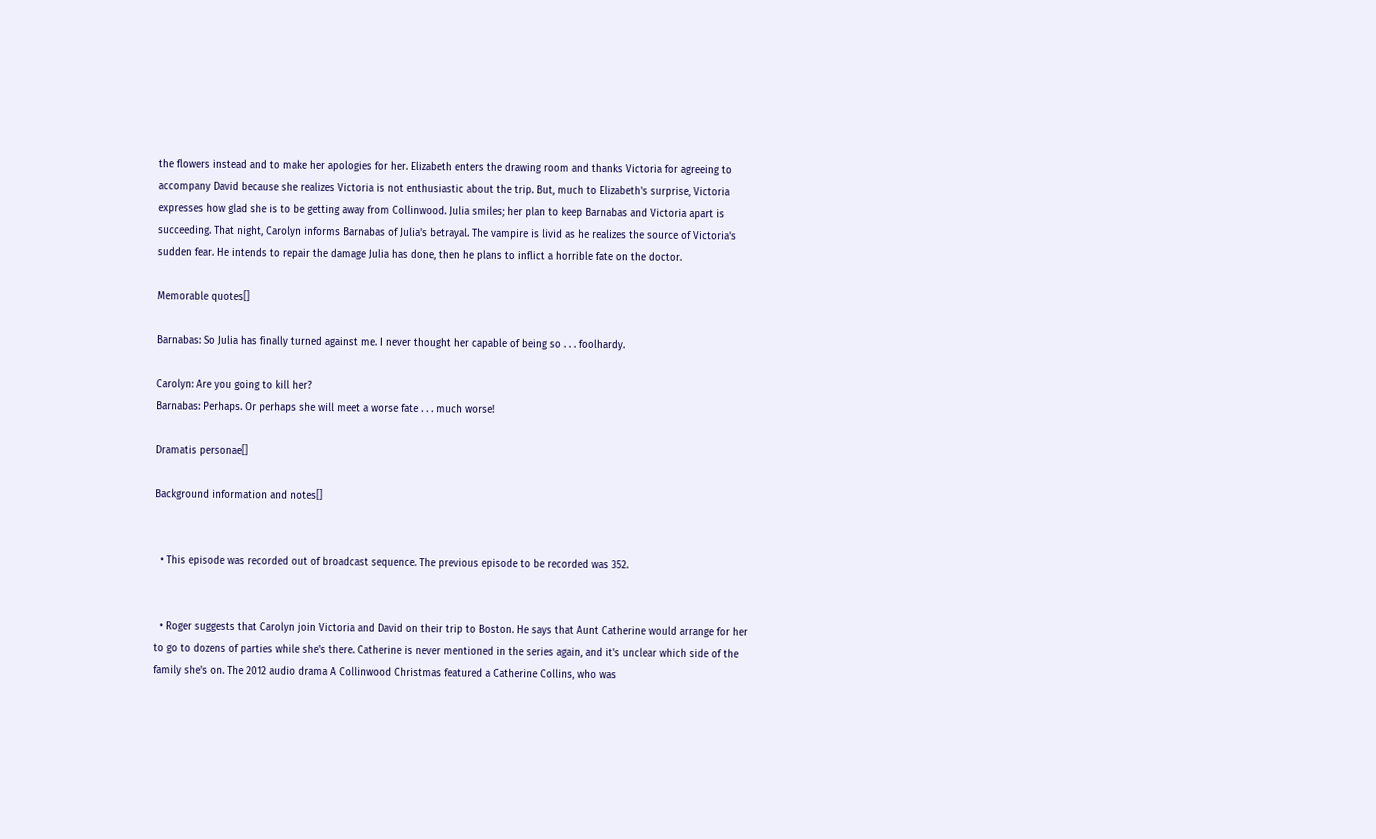the flowers instead and to make her apologies for her. Elizabeth enters the drawing room and thanks Victoria for agreeing to accompany David because she realizes Victoria is not enthusiastic about the trip. But, much to Elizabeth's surprise, Victoria expresses how glad she is to be getting away from Collinwood. Julia smiles; her plan to keep Barnabas and Victoria apart is succeeding. That night, Carolyn informs Barnabas of Julia's betrayal. The vampire is livid as he realizes the source of Victoria's sudden fear. He intends to repair the damage Julia has done, then he plans to inflict a horrible fate on the doctor.

Memorable quotes[]

Barnabas: So Julia has finally turned against me. I never thought her capable of being so . . . foolhardy.

Carolyn: Are you going to kill her?
Barnabas: Perhaps. Or perhaps she will meet a worse fate . . . much worse!

Dramatis personae[]

Background information and notes[]


  • This episode was recorded out of broadcast sequence. The previous episode to be recorded was 352.


  • Roger suggests that Carolyn join Victoria and David on their trip to Boston. He says that Aunt Catherine would arrange for her to go to dozens of parties while she's there. Catherine is never mentioned in the series again, and it's unclear which side of the family she's on. The 2012 audio drama A Collinwood Christmas featured a Catherine Collins, who was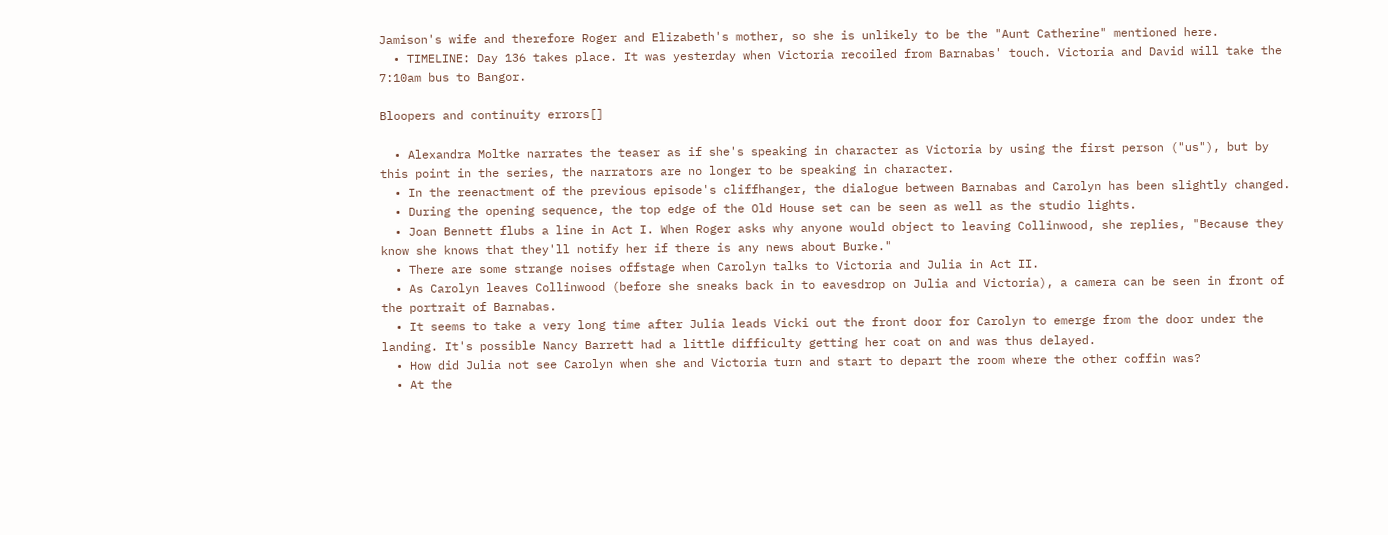Jamison's wife and therefore Roger and Elizabeth's mother, so she is unlikely to be the "Aunt Catherine" mentioned here.
  • TIMELINE: Day 136 takes place. It was yesterday when Victoria recoiled from Barnabas' touch. Victoria and David will take the 7:10am bus to Bangor.

Bloopers and continuity errors[]

  • Alexandra Moltke narrates the teaser as if she's speaking in character as Victoria by using the first person ("us"), but by this point in the series, the narrators are no longer to be speaking in character.
  • In the reenactment of the previous episode's cliffhanger, the dialogue between Barnabas and Carolyn has been slightly changed.
  • During the opening sequence, the top edge of the Old House set can be seen as well as the studio lights.
  • Joan Bennett flubs a line in Act I. When Roger asks why anyone would object to leaving Collinwood, she replies, "Because they know she knows that they'll notify her if there is any news about Burke."
  • There are some strange noises offstage when Carolyn talks to Victoria and Julia in Act II.
  • As Carolyn leaves Collinwood (before she sneaks back in to eavesdrop on Julia and Victoria), a camera can be seen in front of the portrait of Barnabas.
  • It seems to take a very long time after Julia leads Vicki out the front door for Carolyn to emerge from the door under the landing. It's possible Nancy Barrett had a little difficulty getting her coat on and was thus delayed.
  • How did Julia not see Carolyn when she and Victoria turn and start to depart the room where the other coffin was?
  • At the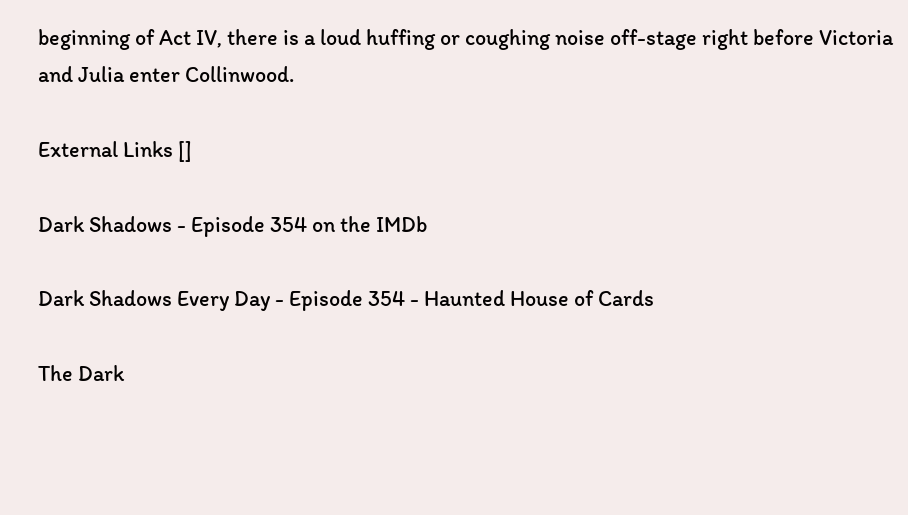beginning of Act IV, there is a loud huffing or coughing noise off-stage right before Victoria and Julia enter Collinwood.

External Links []

Dark Shadows - Episode 354 on the IMDb

Dark Shadows Every Day - Episode 354 - Haunted House of Cards

The Dark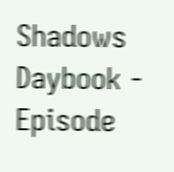Shadows Daybook - Episode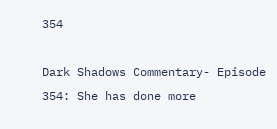354

Dark Shadows Commentary- Episode 354: She has done more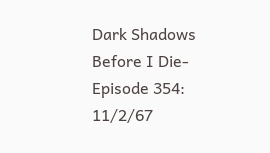Dark Shadows Before I Die- Episode 354: 11/2/67